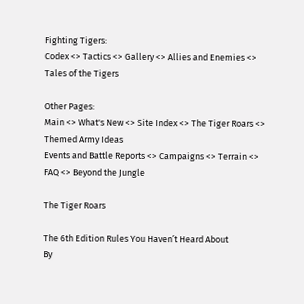Fighting Tigers:
Codex <> Tactics <> Gallery <> Allies and Enemies <> Tales of the Tigers

Other Pages:
Main <> What's New <> Site Index <> The Tiger Roars <> Themed Army Ideas
Events and Battle Reports <> Campaigns <> Terrain <> FAQ <> Beyond the Jungle

The Tiger Roars

The 6th Edition Rules You Haven’t Heard About
By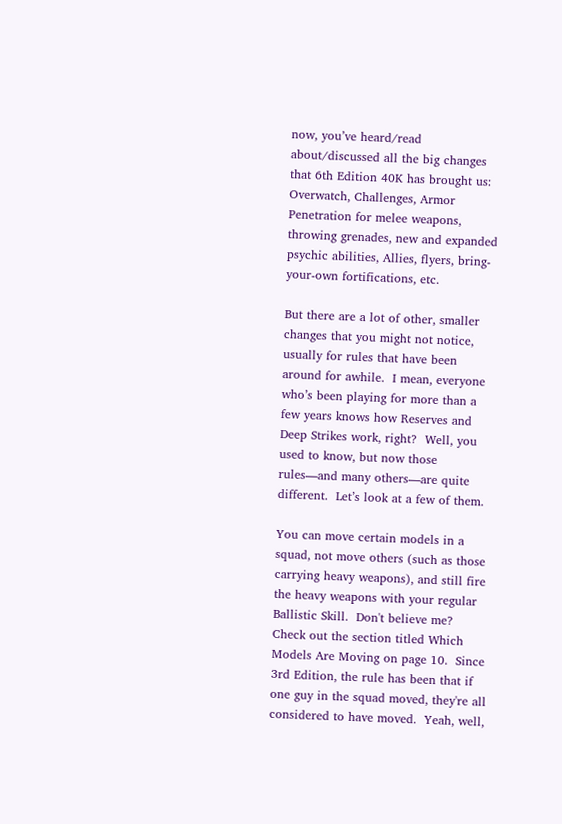now, you’ve heard/read about/discussed all the big changes that 6th Edition 40K has brought us: Overwatch, Challenges, Armor Penetration for melee weapons, throwing grenades, new and expanded psychic abilities, Allies, flyers, bring-your-own fortifications, etc.

But there are a lot of other, smaller changes that you might not notice, usually for rules that have been around for awhile.  I mean, everyone who’s been playing for more than a few years knows how Reserves and Deep Strikes work, right?  Well, you used to know, but now those rules—and many others—are quite different.  Let’s look at a few of them.

You can move certain models in a squad, not move others (such as those carrying heavy weapons), and still fire the heavy weapons with your regular Ballistic Skill.  Don't believe me?  Check out the section titled Which Models Are Moving on page 10.  Since 3rd Edition, the rule has been that if one guy in the squad moved, they're all considered to have moved.  Yeah, well,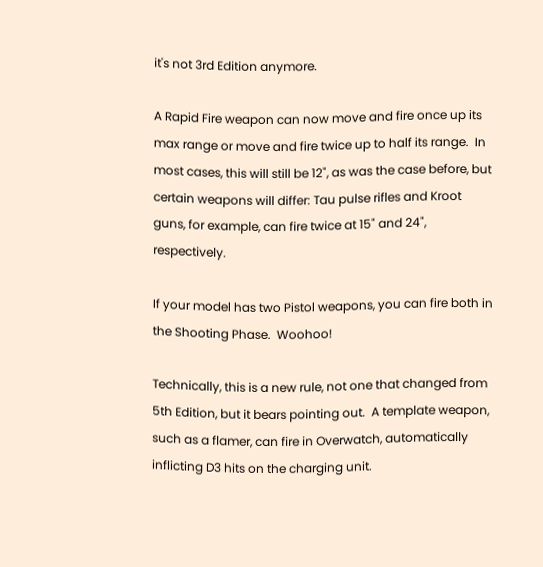it's not 3rd Edition anymore.

A Rapid Fire weapon can now move and fire once up its max range or move and fire twice up to half its range.  In most cases, this will still be 12", as was the case before, but certain weapons will differ: Tau pulse rifles and Kroot guns, for example, can fire twice at 15" and 24", respectively.

If your model has two Pistol weapons, you can fire both in the Shooting Phase.  Woohoo!

Technically, this is a new rule, not one that changed from 5th Edition, but it bears pointing out.  A template weapon, such as a flamer, can fire in Overwatch, automatically inflicting D3 hits on the charging unit.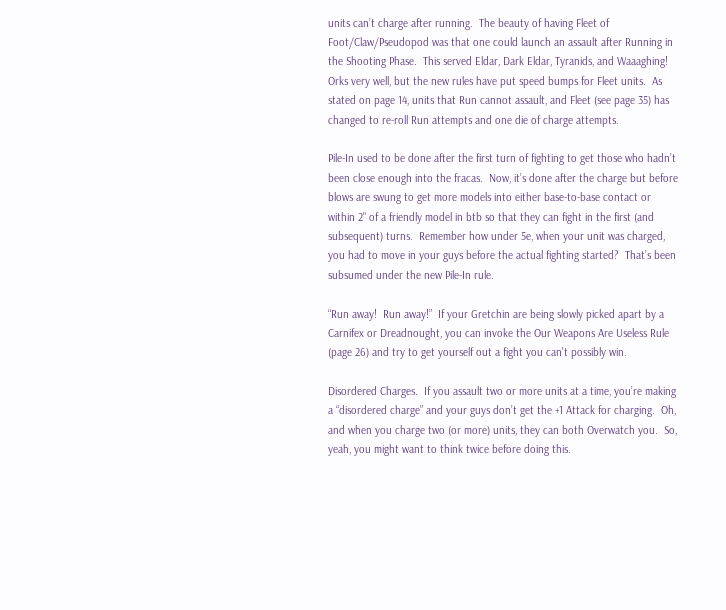units can’t charge after running.  The beauty of having Fleet of Foot/Claw/Pseudopod was that one could launch an assault after Running in the Shooting Phase.  This served Eldar, Dark Eldar, Tyranids, and Waaaghing! Orks very well, but the new rules have put speed bumps for Fleet units.  As stated on page 14, units that Run cannot assault, and Fleet (see page 35) has changed to re-roll Run attempts and one die of charge attempts.

Pile-In used to be done after the first turn of fighting to get those who hadn’t been close enough into the fracas.  Now, it’s done after the charge but before blows are swung to get more models into either base-to-base contact or within 2" of a friendly model in btb so that they can fight in the first (and subsequent) turns.  Remember how under 5e, when your unit was charged, you had to move in your guys before the actual fighting started?  That’s been subsumed under the new Pile-In rule.

“Run away!  Run away!”  If your Gretchin are being slowly picked apart by a Carnifex or Dreadnought, you can invoke the Our Weapons Are Useless Rule (page 26) and try to get yourself out a fight you can’t possibly win.

Disordered Charges.  If you assault two or more units at a time, you’re making a “disordered charge” and your guys don’t get the +1 Attack for charging.  Oh, and when you charge two (or more) units, they can both Overwatch you.  So, yeah, you might want to think twice before doing this.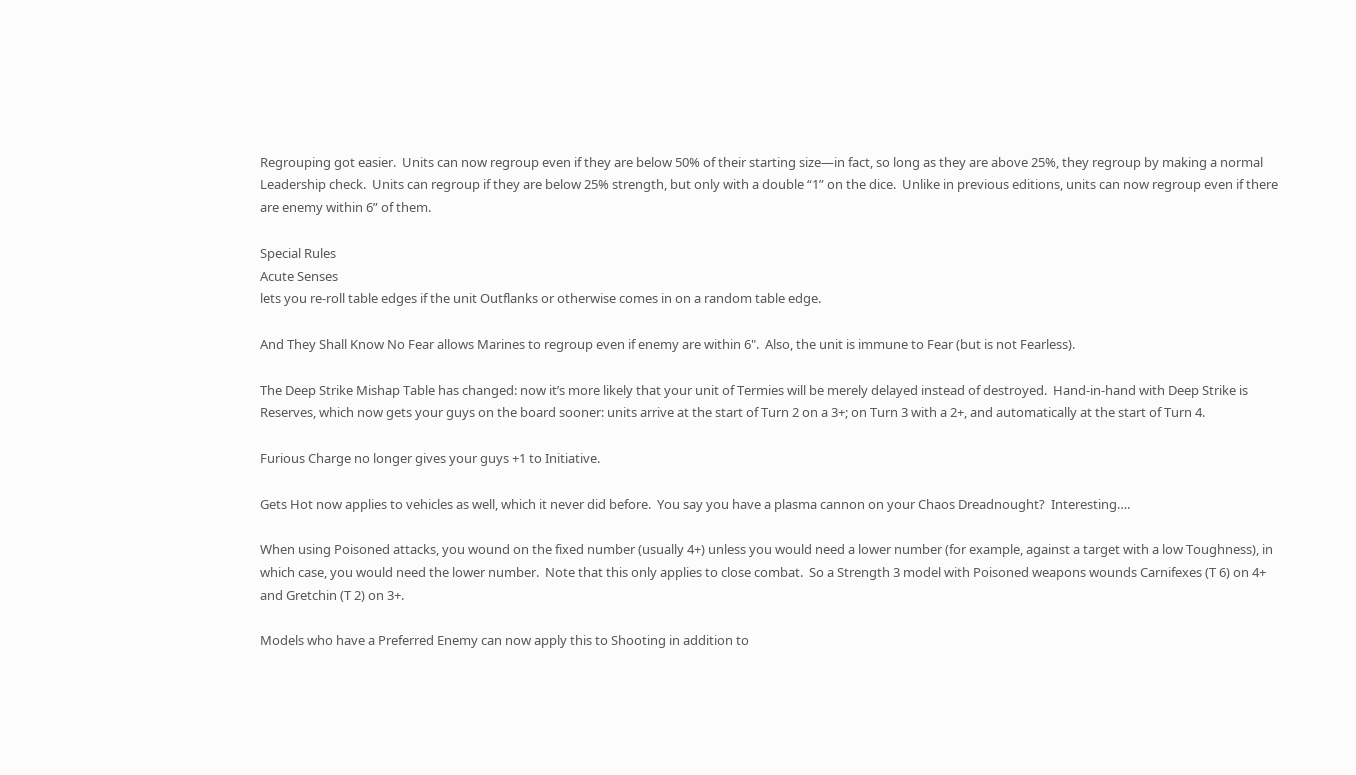Regrouping got easier.  Units can now regroup even if they are below 50% of their starting size—in fact, so long as they are above 25%, they regroup by making a normal Leadership check.  Units can regroup if they are below 25% strength, but only with a double “1” on the dice.  Unlike in previous editions, units can now regroup even if there are enemy within 6” of them.

Special Rules
Acute Senses
lets you re-roll table edges if the unit Outflanks or otherwise comes in on a random table edge.

And They Shall Know No Fear allows Marines to regroup even if enemy are within 6".  Also, the unit is immune to Fear (but is not Fearless).

The Deep Strike Mishap Table has changed: now it’s more likely that your unit of Termies will be merely delayed instead of destroyed.  Hand-in-hand with Deep Strike is Reserves, which now gets your guys on the board sooner: units arrive at the start of Turn 2 on a 3+; on Turn 3 with a 2+, and automatically at the start of Turn 4.

Furious Charge no longer gives your guys +1 to Initiative.

Gets Hot now applies to vehicles as well, which it never did before.  You say you have a plasma cannon on your Chaos Dreadnought?  Interesting….

When using Poisoned attacks, you wound on the fixed number (usually 4+) unless you would need a lower number (for example, against a target with a low Toughness), in which case, you would need the lower number.  Note that this only applies to close combat.  So a Strength 3 model with Poisoned weapons wounds Carnifexes (T 6) on 4+ and Gretchin (T 2) on 3+.

Models who have a Preferred Enemy can now apply this to Shooting in addition to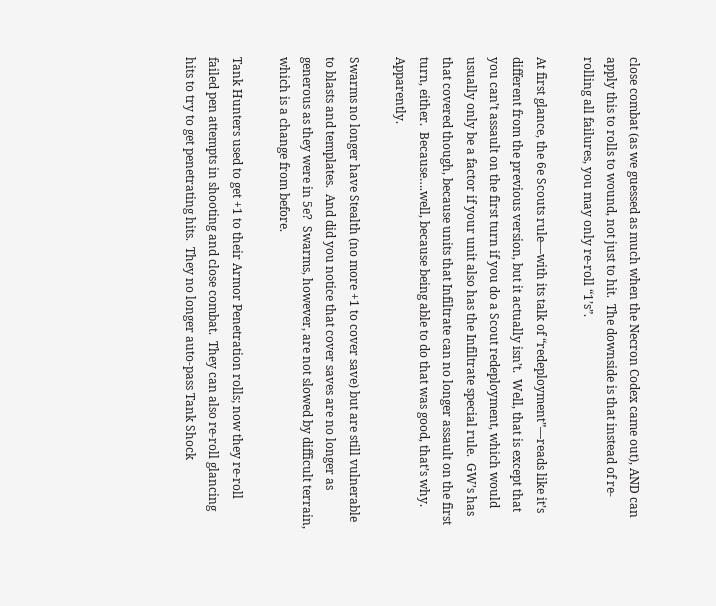close combat (as we guessed as much when the Necron Codex came out), AND can apply this to rolls to wound, not just to hit.  The downside is that instead of re-rolling all failures, you may only re-roll “1’s”.

At first glance, the 6e Scouts rule—with its talk of “redeployment”—reads like it’s different from the previous version, but it actually isn’t.  Well, that is except that you can’t assault on the first turn if you do a Scout redeployment, which would usually only be a factor if your unit also has the Infiltrate special rule.  GW’s has that covered though, because units that Infiltrate can no longer assault on the first turn, either.  Because….well, because being able to do that was good, that’s why.  Apparently.

Swarms no longer have Stealth (no more +1 to cover save) but are still vulnerable to blasts and templates.  And did you notice that cover saves are no longer as generous as they were in 5e?  Swarms, however, are not slowed by difficult terrain, which is a change from before.

Tank Hunters used to get +1 to their Armor Penetration rolls; now they re-roll failed pen attempts in shooting and close combat.  They can also re-roll glancing hits to try to get penetrating hits.  They no longer auto-pass Tank Shock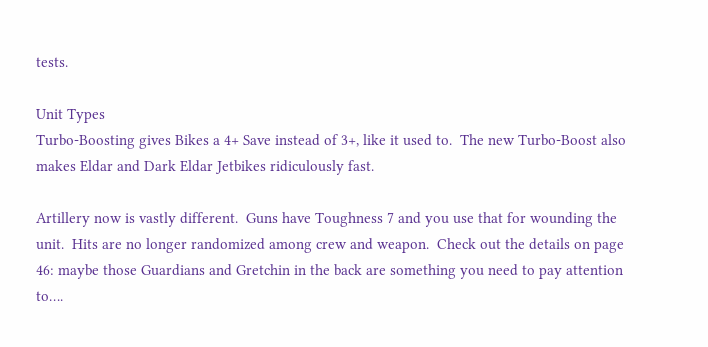tests.

Unit Types
Turbo-Boosting gives Bikes a 4+ Save instead of 3+, like it used to.  The new Turbo-Boost also makes Eldar and Dark Eldar Jetbikes ridiculously fast.

Artillery now is vastly different.  Guns have Toughness 7 and you use that for wounding the unit.  Hits are no longer randomized among crew and weapon.  Check out the details on page 46: maybe those Guardians and Gretchin in the back are something you need to pay attention to….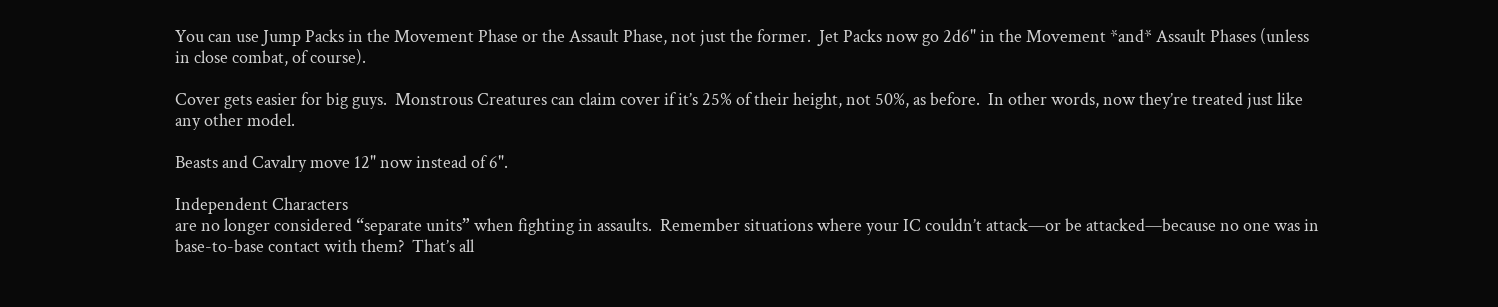You can use Jump Packs in the Movement Phase or the Assault Phase, not just the former.  Jet Packs now go 2d6" in the Movement *and* Assault Phases (unless in close combat, of course).

Cover gets easier for big guys.  Monstrous Creatures can claim cover if it’s 25% of their height, not 50%, as before.  In other words, now they’re treated just like any other model.

Beasts and Cavalry move 12" now instead of 6".

Independent Characters
are no longer considered “separate units” when fighting in assaults.  Remember situations where your IC couldn’t attack—or be attacked—because no one was in base-to-base contact with them?  That’s all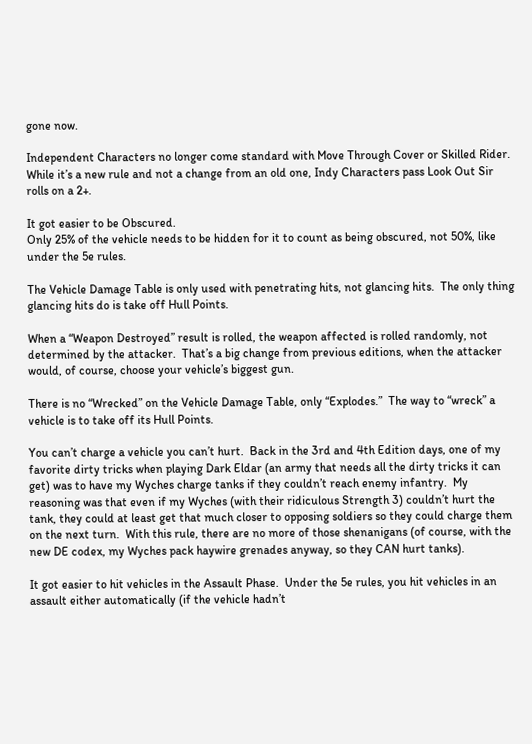gone now.

Independent Characters no longer come standard with Move Through Cover or Skilled Rider.  While it’s a new rule and not a change from an old one, Indy Characters pass Look Out Sir rolls on a 2+.

It got easier to be Obscured.
Only 25% of the vehicle needs to be hidden for it to count as being obscured, not 50%, like under the 5e rules.

The Vehicle Damage Table is only used with penetrating hits, not glancing hits.  The only thing glancing hits do is take off Hull Points.

When a “Weapon Destroyed” result is rolled, the weapon affected is rolled randomly, not determined by the attacker.  That’s a big change from previous editions, when the attacker would, of course, choose your vehicle’s biggest gun.

There is no “Wrecked” on the Vehicle Damage Table, only “Explodes.”  The way to “wreck” a vehicle is to take off its Hull Points.

You can’t charge a vehicle you can’t hurt.  Back in the 3rd and 4th Edition days, one of my favorite dirty tricks when playing Dark Eldar (an army that needs all the dirty tricks it can get) was to have my Wyches charge tanks if they couldn’t reach enemy infantry.  My reasoning was that even if my Wyches (with their ridiculous Strength 3) couldn’t hurt the tank, they could at least get that much closer to opposing soldiers so they could charge them on the next turn.  With this rule, there are no more of those shenanigans (of course, with the new DE codex, my Wyches pack haywire grenades anyway, so they CAN hurt tanks).

It got easier to hit vehicles in the Assault Phase.  Under the 5e rules, you hit vehicles in an assault either automatically (if the vehicle hadn’t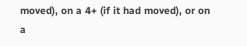moved), on a 4+ (if it had moved), or on a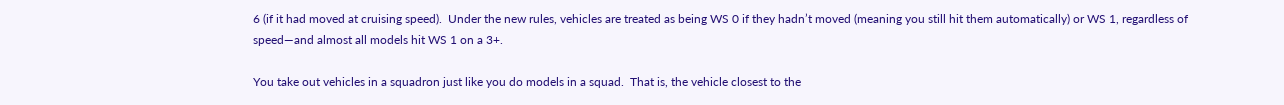6 (if it had moved at cruising speed).  Under the new rules, vehicles are treated as being WS 0 if they hadn’t moved (meaning you still hit them automatically) or WS 1, regardless of speed—and almost all models hit WS 1 on a 3+.

You take out vehicles in a squadron just like you do models in a squad.  That is, the vehicle closest to the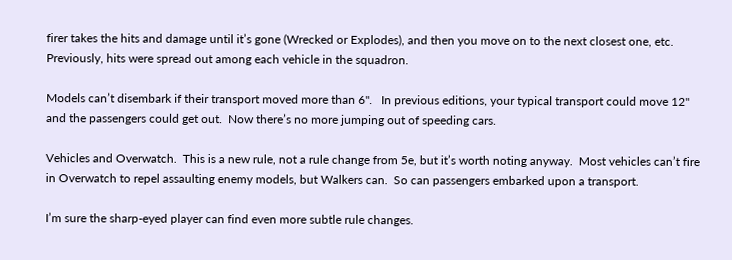firer takes the hits and damage until it’s gone (Wrecked or Explodes), and then you move on to the next closest one, etc.  Previously, hits were spread out among each vehicle in the squadron.

Models can’t disembark if their transport moved more than 6".   In previous editions, your typical transport could move 12" and the passengers could get out.  Now there’s no more jumping out of speeding cars.

Vehicles and Overwatch.  This is a new rule, not a rule change from 5e, but it’s worth noting anyway.  Most vehicles can’t fire in Overwatch to repel assaulting enemy models, but Walkers can.  So can passengers embarked upon a transport.

I’m sure the sharp-eyed player can find even more subtle rule changes.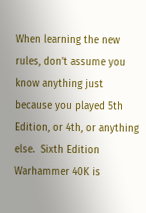When learning the new rules, don’t assume you know anything just because you played 5th Edition, or 4th, or anything else.  Sixth Edition Warhammer 40K is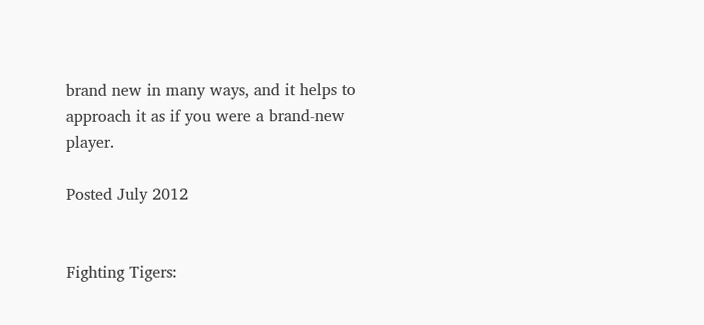brand new in many ways, and it helps to approach it as if you were a brand-new player.

Posted July 2012


Fighting Tigers: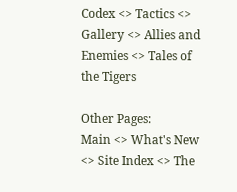Codex <> Tactics <> Gallery <> Allies and Enemies <> Tales of the Tigers

Other Pages:
Main <> What's New <> Site Index <> The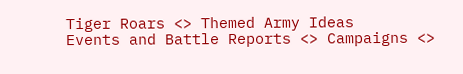Tiger Roars <> Themed Army Ideas
Events and Battle Reports <> Campaigns <>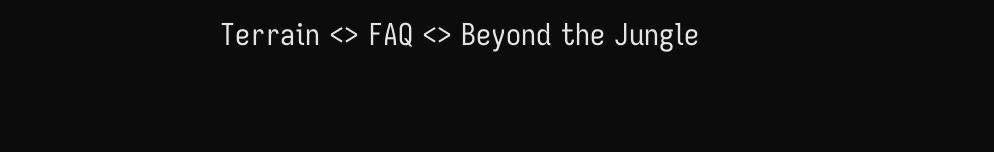Terrain <> FAQ <> Beyond the Jungle